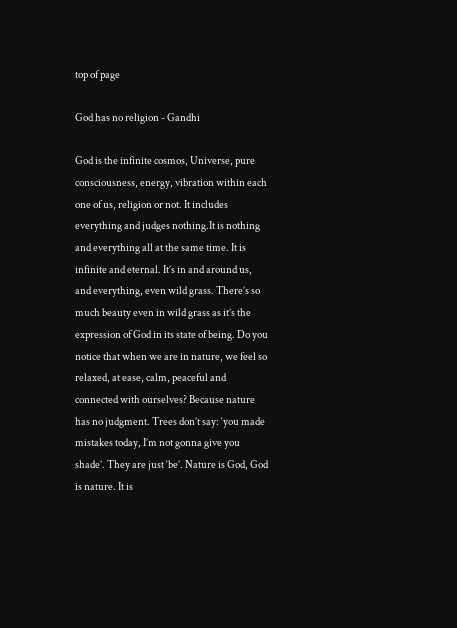top of page

God has no religion - Gandhi

God is the infinite cosmos, Universe, pure consciousness, energy, vibration within each one of us, religion or not. It includes everything and judges nothing.It is nothing and everything all at the same time. It is infinite and eternal. It’s in and around us, and everything, even wild grass. There’s so much beauty even in wild grass as it’s the expression of God in its state of being. Do you notice that when we are in nature, we feel so relaxed, at ease, calm, peaceful and connected with ourselves? Because nature has no judgment. Trees don’t say: ‘you made mistakes today, I’m not gonna give you shade’. They are just ‘be’. Nature is God, God is nature. It is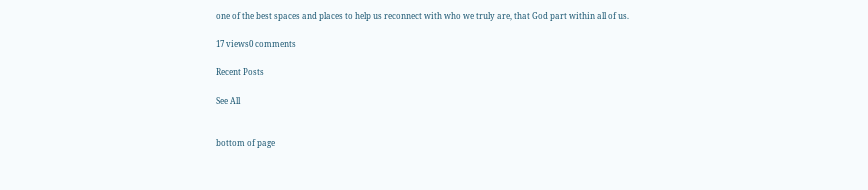one of the best spaces and places to help us reconnect with who we truly are, that God part within all of us.

17 views0 comments

Recent Posts

See All


bottom of page